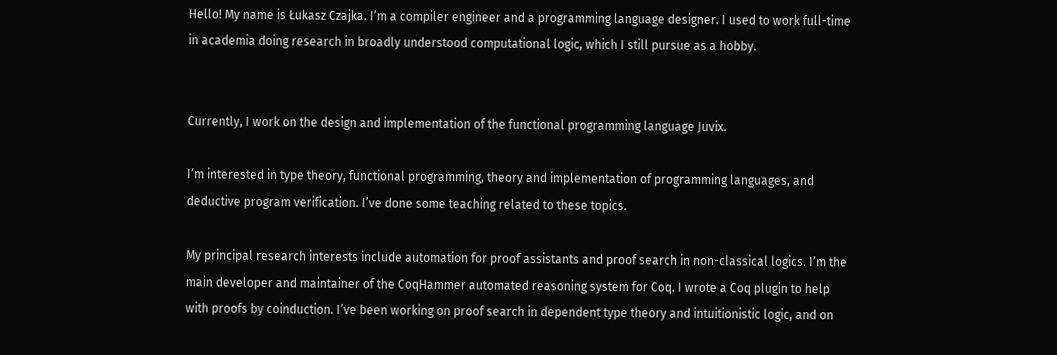Hello! My name is Łukasz Czajka. I’m a compiler engineer and a programming language designer. I used to work full-time in academia doing research in broadly understood computational logic, which I still pursue as a hobby.


Currently, I work on the design and implementation of the functional programming language Juvix.

I’m interested in type theory, functional programming, theory and implementation of programming languages, and deductive program verification. I’ve done some teaching related to these topics.

My principal research interests include automation for proof assistants and proof search in non-classical logics. I’m the main developer and maintainer of the CoqHammer automated reasoning system for Coq. I wrote a Coq plugin to help with proofs by coinduction. I’ve been working on proof search in dependent type theory and intuitionistic logic, and on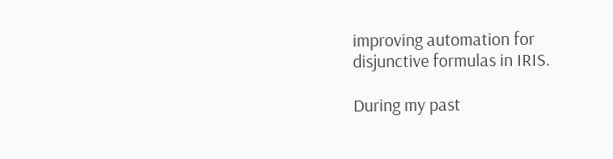improving automation for disjunctive formulas in IRIS.

During my past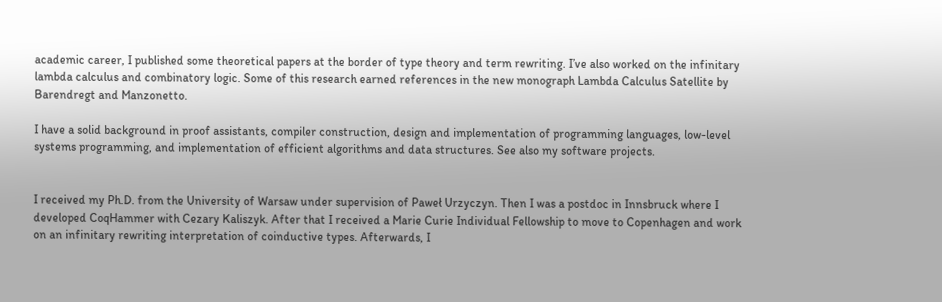academic career, I published some theoretical papers at the border of type theory and term rewriting. I’ve also worked on the infinitary lambda calculus and combinatory logic. Some of this research earned references in the new monograph Lambda Calculus Satellite by Barendregt and Manzonetto.

I have a solid background in proof assistants, compiler construction, design and implementation of programming languages, low-level systems programming, and implementation of efficient algorithms and data structures. See also my software projects.


I received my Ph.D. from the University of Warsaw under supervision of Paweł Urzyczyn. Then I was a postdoc in Innsbruck where I developed CoqHammer with Cezary Kaliszyk. After that I received a Marie Curie Individual Fellowship to move to Copenhagen and work on an infinitary rewriting interpretation of coinductive types. Afterwards, I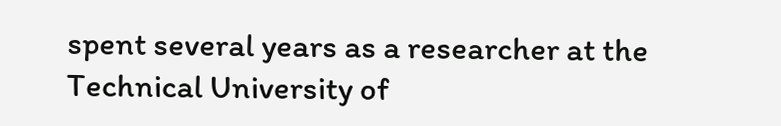spent several years as a researcher at the Technical University of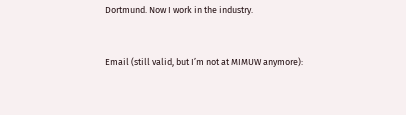Dortmund. Now I work in the industry.


Email (still valid, but I’m not at MIMUW anymore):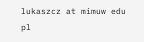lukaszcz at mimuw edu pl